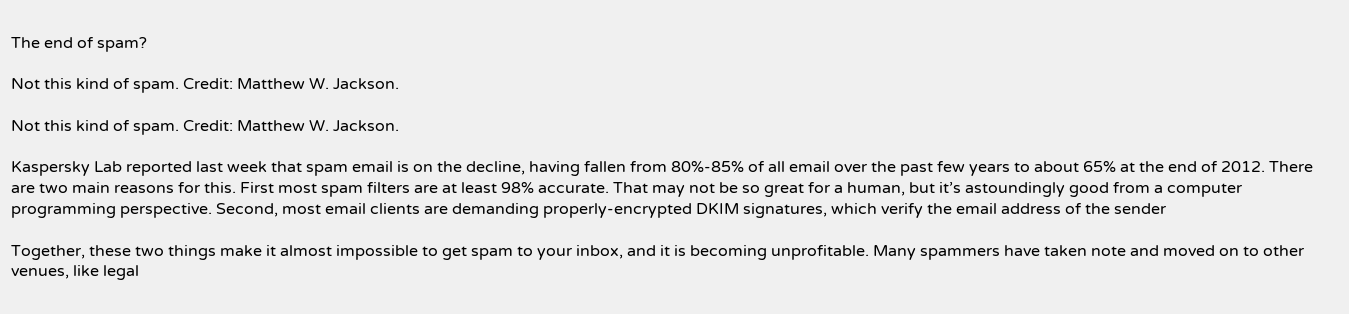The end of spam?

Not this kind of spam. Credit: Matthew W. Jackson.

Not this kind of spam. Credit: Matthew W. Jackson.

Kaspersky Lab reported last week that spam email is on the decline, having fallen from 80%-85% of all email over the past few years to about 65% at the end of 2012. There are two main reasons for this. First most spam filters are at least 98% accurate. That may not be so great for a human, but it’s astoundingly good from a computer programming perspective. Second, most email clients are demanding properly-encrypted DKIM signatures, which verify the email address of the sender

Together, these two things make it almost impossible to get spam to your inbox, and it is becoming unprofitable. Many spammers have taken note and moved on to other venues, like legal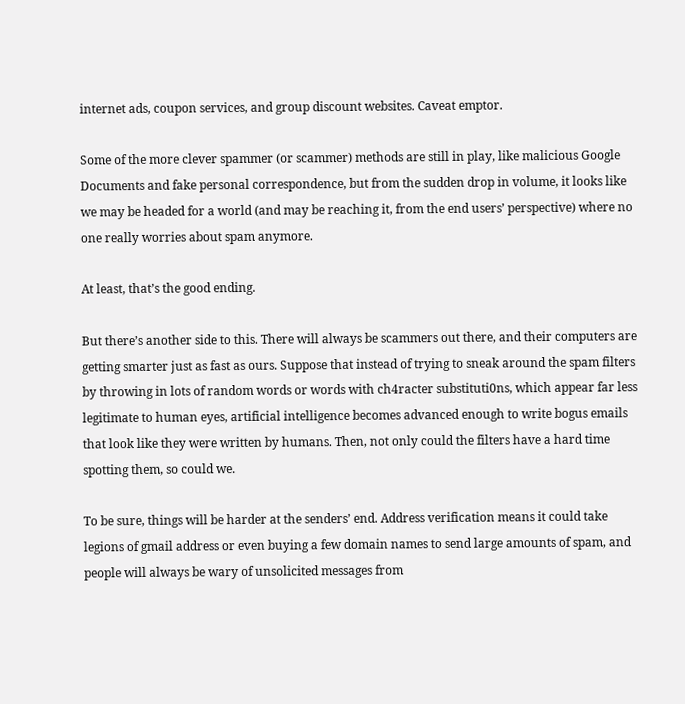internet ads, coupon services, and group discount websites. Caveat emptor.

Some of the more clever spammer (or scammer) methods are still in play, like malicious Google Documents and fake personal correspondence, but from the sudden drop in volume, it looks like we may be headed for a world (and may be reaching it, from the end users’ perspective) where no one really worries about spam anymore.

At least, that’s the good ending.

But there’s another side to this. There will always be scammers out there, and their computers are getting smarter just as fast as ours. Suppose that instead of trying to sneak around the spam filters by throwing in lots of random words or words with ch4racter substituti0ns, which appear far less legitimate to human eyes, artificial intelligence becomes advanced enough to write bogus emails that look like they were written by humans. Then, not only could the filters have a hard time spotting them, so could we.

To be sure, things will be harder at the senders’ end. Address verification means it could take legions of gmail address or even buying a few domain names to send large amounts of spam, and people will always be wary of unsolicited messages from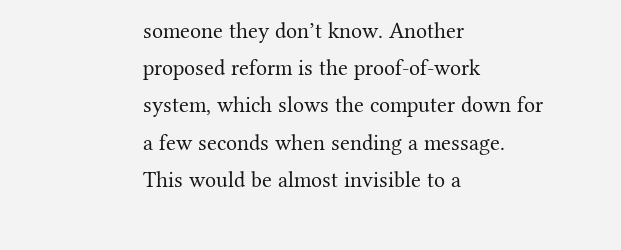someone they don’t know. Another proposed reform is the proof-of-work system, which slows the computer down for a few seconds when sending a message. This would be almost invisible to a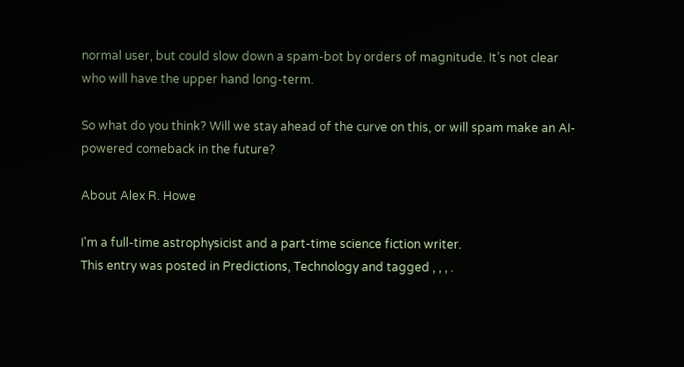normal user, but could slow down a spam-bot by orders of magnitude. It’s not clear who will have the upper hand long-term.

So what do you think? Will we stay ahead of the curve on this, or will spam make an AI-powered comeback in the future?

About Alex R. Howe

I'm a full-time astrophysicist and a part-time science fiction writer.
This entry was posted in Predictions, Technology and tagged , , , .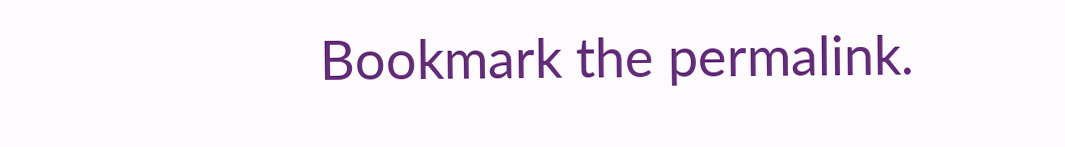Bookmark the permalink.